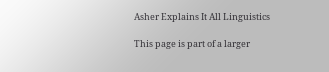Asher Explains It All Linguistics

This page is part of a larger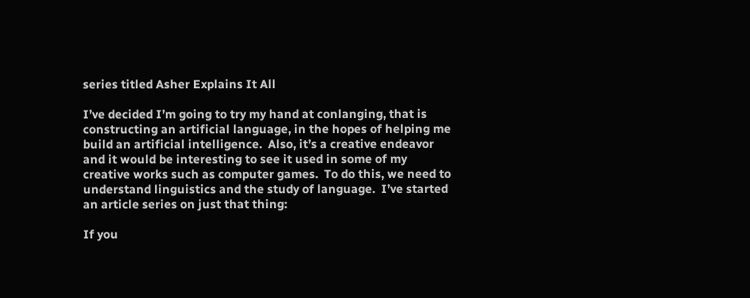series titled Asher Explains It All

I’ve decided I’m going to try my hand at conlanging, that is constructing an artificial language, in the hopes of helping me build an artificial intelligence.  Also, it’s a creative endeavor and it would be interesting to see it used in some of my creative works such as computer games.  To do this, we need to understand linguistics and the study of language.  I’ve started an article series on just that thing:

If you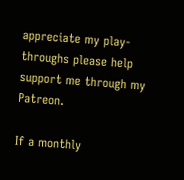appreciate my play-throughs please help support me through my Patreon.

If a monthly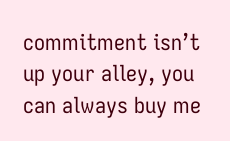commitment isn’t up your alley, you can always buy me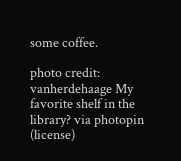some coffee.

photo credit: vanherdehaage My favorite shelf in the library? via photopin (license)